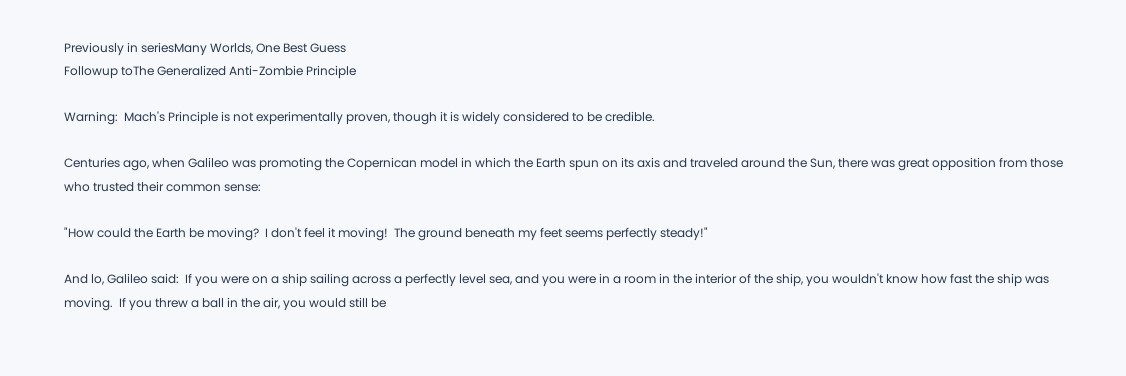Previously in seriesMany Worlds, One Best Guess
Followup toThe Generalized Anti-Zombie Principle

Warning:  Mach's Principle is not experimentally proven, though it is widely considered to be credible.

Centuries ago, when Galileo was promoting the Copernican model in which the Earth spun on its axis and traveled around the Sun, there was great opposition from those who trusted their common sense:

"How could the Earth be moving?  I don't feel it moving!  The ground beneath my feet seems perfectly steady!"

And lo, Galileo said:  If you were on a ship sailing across a perfectly level sea, and you were in a room in the interior of the ship, you wouldn't know how fast the ship was moving.  If you threw a ball in the air, you would still be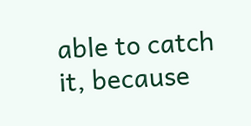able to catch it, because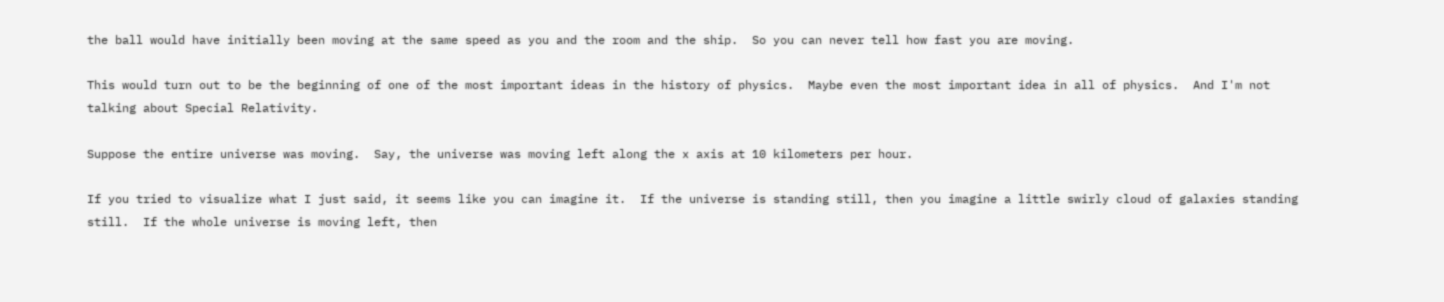the ball would have initially been moving at the same speed as you and the room and the ship.  So you can never tell how fast you are moving.

This would turn out to be the beginning of one of the most important ideas in the history of physics.  Maybe even the most important idea in all of physics.  And I'm not talking about Special Relativity.

Suppose the entire universe was moving.  Say, the universe was moving left along the x axis at 10 kilometers per hour.

If you tried to visualize what I just said, it seems like you can imagine it.  If the universe is standing still, then you imagine a little swirly cloud of galaxies standing still.  If the whole universe is moving left, then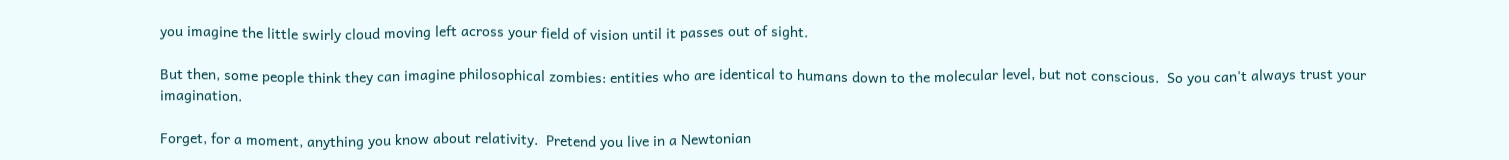you imagine the little swirly cloud moving left across your field of vision until it passes out of sight.

But then, some people think they can imagine philosophical zombies: entities who are identical to humans down to the molecular level, but not conscious.  So you can't always trust your imagination.

Forget, for a moment, anything you know about relativity.  Pretend you live in a Newtonian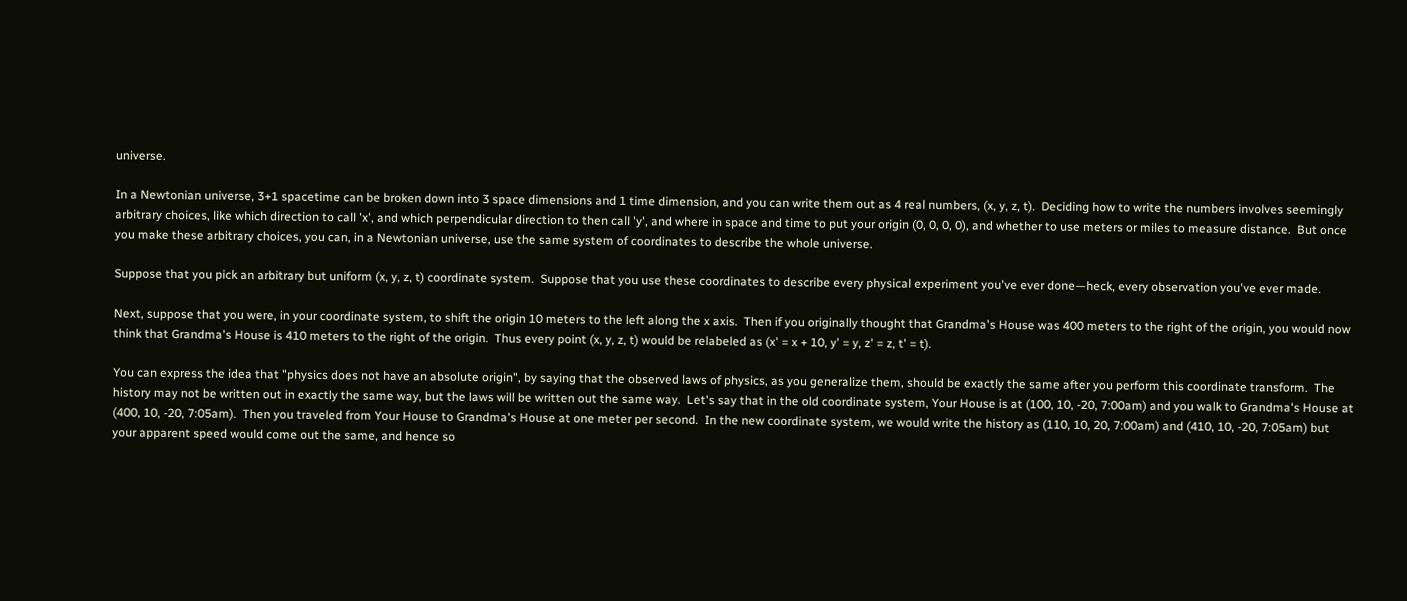universe.

In a Newtonian universe, 3+1 spacetime can be broken down into 3 space dimensions and 1 time dimension, and you can write them out as 4 real numbers, (x, y, z, t).  Deciding how to write the numbers involves seemingly arbitrary choices, like which direction to call 'x', and which perpendicular direction to then call 'y', and where in space and time to put your origin (0, 0, 0, 0), and whether to use meters or miles to measure distance.  But once you make these arbitrary choices, you can, in a Newtonian universe, use the same system of coordinates to describe the whole universe.

Suppose that you pick an arbitrary but uniform (x, y, z, t) coordinate system.  Suppose that you use these coordinates to describe every physical experiment you've ever done—heck, every observation you've ever made.

Next, suppose that you were, in your coordinate system, to shift the origin 10 meters to the left along the x axis.  Then if you originally thought that Grandma's House was 400 meters to the right of the origin, you would now think that Grandma's House is 410 meters to the right of the origin.  Thus every point (x, y, z, t) would be relabeled as (x' = x + 10, y' = y, z' = z, t' = t).

You can express the idea that "physics does not have an absolute origin", by saying that the observed laws of physics, as you generalize them, should be exactly the same after you perform this coordinate transform.  The history may not be written out in exactly the same way, but the laws will be written out the same way.  Let's say that in the old coordinate system, Your House is at (100, 10, -20, 7:00am) and you walk to Grandma's House at (400, 10, -20, 7:05am).  Then you traveled from Your House to Grandma's House at one meter per second.  In the new coordinate system, we would write the history as (110, 10, 20, 7:00am) and (410, 10, -20, 7:05am) but your apparent speed would come out the same, and hence so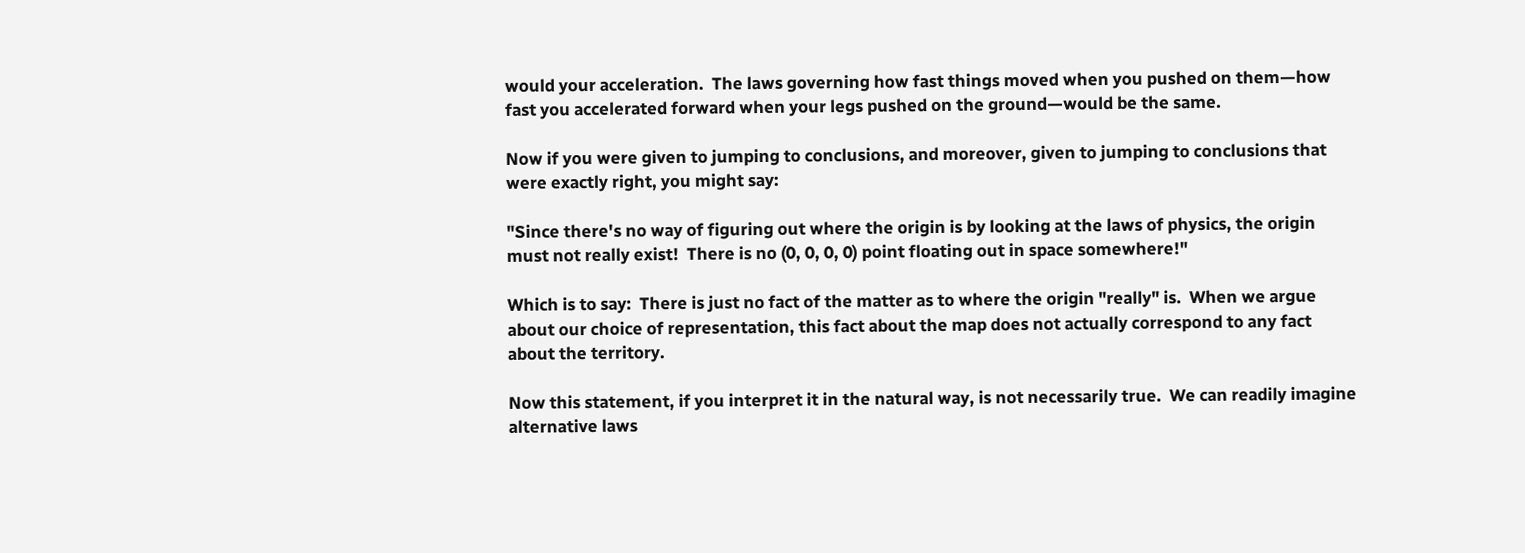would your acceleration.  The laws governing how fast things moved when you pushed on them—how fast you accelerated forward when your legs pushed on the ground—would be the same.

Now if you were given to jumping to conclusions, and moreover, given to jumping to conclusions that were exactly right, you might say:

"Since there's no way of figuring out where the origin is by looking at the laws of physics, the origin must not really exist!  There is no (0, 0, 0, 0) point floating out in space somewhere!"

Which is to say:  There is just no fact of the matter as to where the origin "really" is.  When we argue about our choice of representation, this fact about the map does not actually correspond to any fact about the territory.

Now this statement, if you interpret it in the natural way, is not necessarily true.  We can readily imagine alternative laws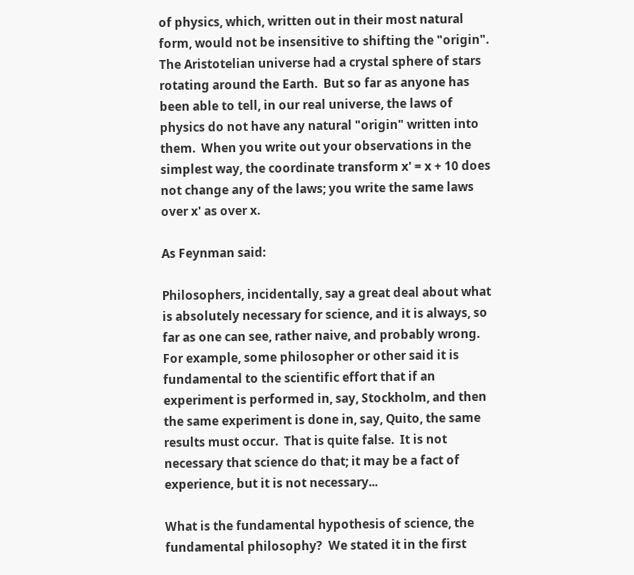of physics, which, written out in their most natural form, would not be insensitive to shifting the "origin".  The Aristotelian universe had a crystal sphere of stars rotating around the Earth.  But so far as anyone has been able to tell, in our real universe, the laws of physics do not have any natural "origin" written into them.  When you write out your observations in the simplest way, the coordinate transform x' = x + 10 does not change any of the laws; you write the same laws over x' as over x.

As Feynman said:

Philosophers, incidentally, say a great deal about what is absolutely necessary for science, and it is always, so far as one can see, rather naive, and probably wrong.  For example, some philosopher or other said it is fundamental to the scientific effort that if an experiment is performed in, say, Stockholm, and then the same experiment is done in, say, Quito, the same results must occur.  That is quite false.  It is not necessary that science do that; it may be a fact of experience, but it is not necessary...

What is the fundamental hypothesis of science, the fundamental philosophy?  We stated it in the first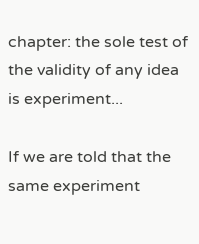chapter: the sole test of the validity of any idea is experiment...

If we are told that the same experiment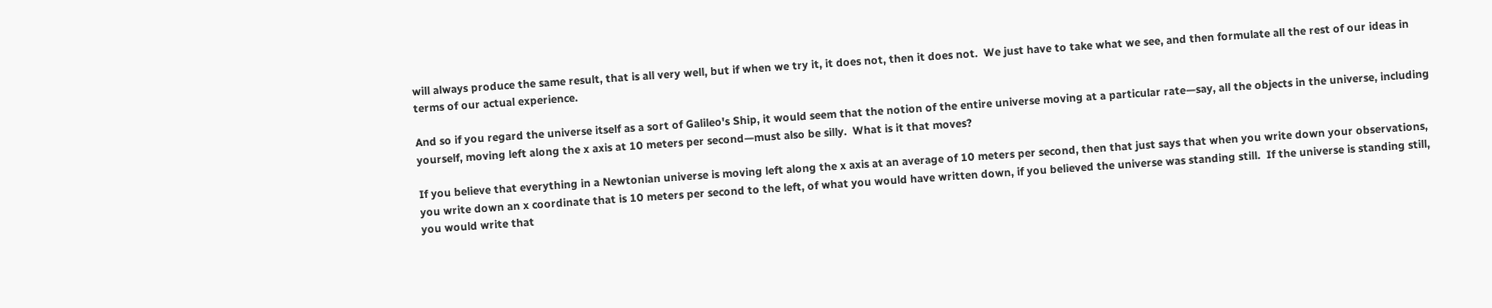will always produce the same result, that is all very well, but if when we try it, it does not, then it does not.  We just have to take what we see, and then formulate all the rest of our ideas in terms of our actual experience.

And so if you regard the universe itself as a sort of Galileo's Ship, it would seem that the notion of the entire universe moving at a particular rate—say, all the objects in the universe, including yourself, moving left along the x axis at 10 meters per second—must also be silly.  What is it that moves?

If you believe that everything in a Newtonian universe is moving left along the x axis at an average of 10 meters per second, then that just says that when you write down your observations, you write down an x coordinate that is 10 meters per second to the left, of what you would have written down, if you believed the universe was standing still.  If the universe is standing still, you would write that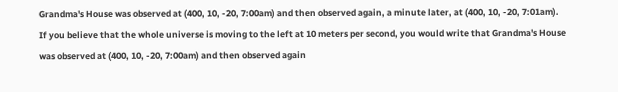Grandma's House was observed at (400, 10, -20, 7:00am) and then observed again, a minute later, at (400, 10, -20, 7:01am).  If you believe that the whole universe is moving to the left at 10 meters per second, you would write that Grandma's House was observed at (400, 10, -20, 7:00am) and then observed again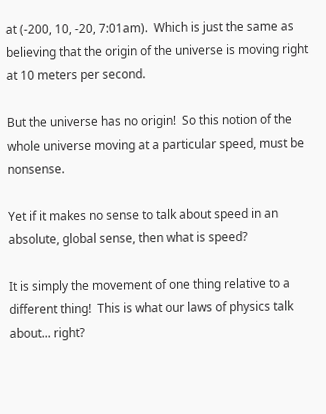at (-200, 10, -20, 7:01am).  Which is just the same as believing that the origin of the universe is moving right at 10 meters per second.

But the universe has no origin!  So this notion of the whole universe moving at a particular speed, must be nonsense.

Yet if it makes no sense to talk about speed in an absolute, global sense, then what is speed?

It is simply the movement of one thing relative to a different thing!  This is what our laws of physics talk about... right?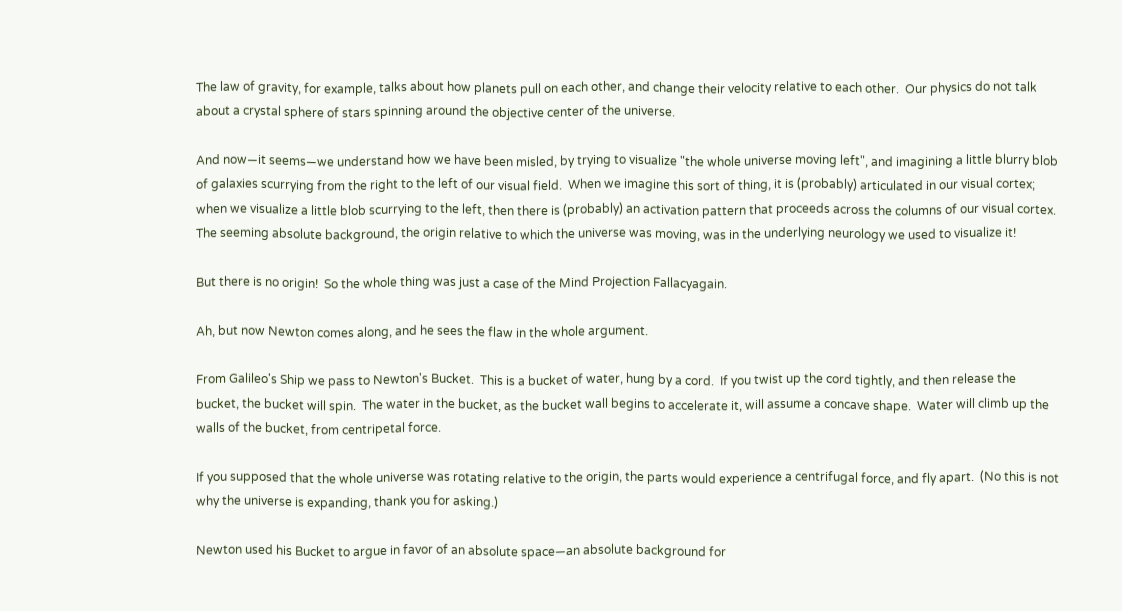The law of gravity, for example, talks about how planets pull on each other, and change their velocity relative to each other.  Our physics do not talk about a crystal sphere of stars spinning around the objective center of the universe.

And now—it seems—we understand how we have been misled, by trying to visualize "the whole universe moving left", and imagining a little blurry blob of galaxies scurrying from the right to the left of our visual field.  When we imagine this sort of thing, it is (probably) articulated in our visual cortex; when we visualize a little blob scurrying to the left, then there is (probably) an activation pattern that proceeds across the columns of our visual cortex.  The seeming absolute background, the origin relative to which the universe was moving, was in the underlying neurology we used to visualize it!

But there is no origin!  So the whole thing was just a case of the Mind Projection Fallacyagain.

Ah, but now Newton comes along, and he sees the flaw in the whole argument.

From Galileo's Ship we pass to Newton's Bucket.  This is a bucket of water, hung by a cord.  If you twist up the cord tightly, and then release the bucket, the bucket will spin.  The water in the bucket, as the bucket wall begins to accelerate it, will assume a concave shape.  Water will climb up the walls of the bucket, from centripetal force.

If you supposed that the whole universe was rotating relative to the origin, the parts would experience a centrifugal force, and fly apart.  (No this is not why the universe is expanding, thank you for asking.)

Newton used his Bucket to argue in favor of an absolute space—an absolute background for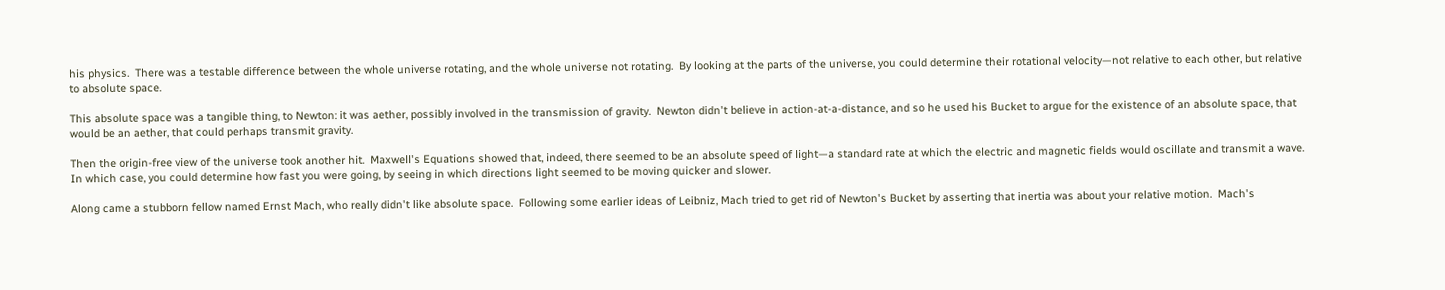his physics.  There was a testable difference between the whole universe rotating, and the whole universe not rotating.  By looking at the parts of the universe, you could determine their rotational velocity—not relative to each other, but relative to absolute space.

This absolute space was a tangible thing, to Newton: it was aether, possibly involved in the transmission of gravity.  Newton didn't believe in action-at-a-distance, and so he used his Bucket to argue for the existence of an absolute space, that would be an aether, that could perhaps transmit gravity.

Then the origin-free view of the universe took another hit.  Maxwell's Equations showed that, indeed, there seemed to be an absolute speed of light—a standard rate at which the electric and magnetic fields would oscillate and transmit a wave.  In which case, you could determine how fast you were going, by seeing in which directions light seemed to be moving quicker and slower.

Along came a stubborn fellow named Ernst Mach, who really didn't like absolute space.  Following some earlier ideas of Leibniz, Mach tried to get rid of Newton's Bucket by asserting that inertia was about your relative motion.  Mach's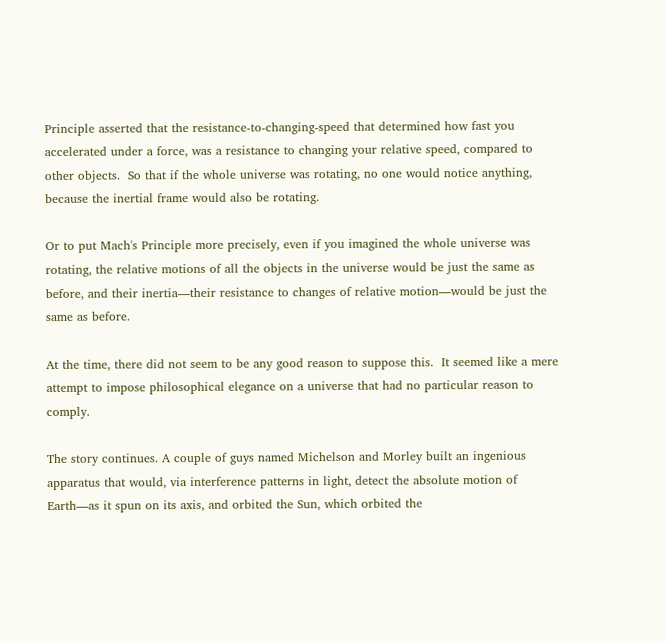Principle asserted that the resistance-to-changing-speed that determined how fast you accelerated under a force, was a resistance to changing your relative speed, compared to other objects.  So that if the whole universe was rotating, no one would notice anything, because the inertial frame would also be rotating.

Or to put Mach's Principle more precisely, even if you imagined the whole universe was rotating, the relative motions of all the objects in the universe would be just the same as before, and their inertia—their resistance to changes of relative motion—would be just the same as before.

At the time, there did not seem to be any good reason to suppose this.  It seemed like a mere attempt to impose philosophical elegance on a universe that had no particular reason to comply.

The story continues. A couple of guys named Michelson and Morley built an ingenious apparatus that would, via interference patterns in light, detect the absolute motion of Earth—as it spun on its axis, and orbited the Sun, which orbited the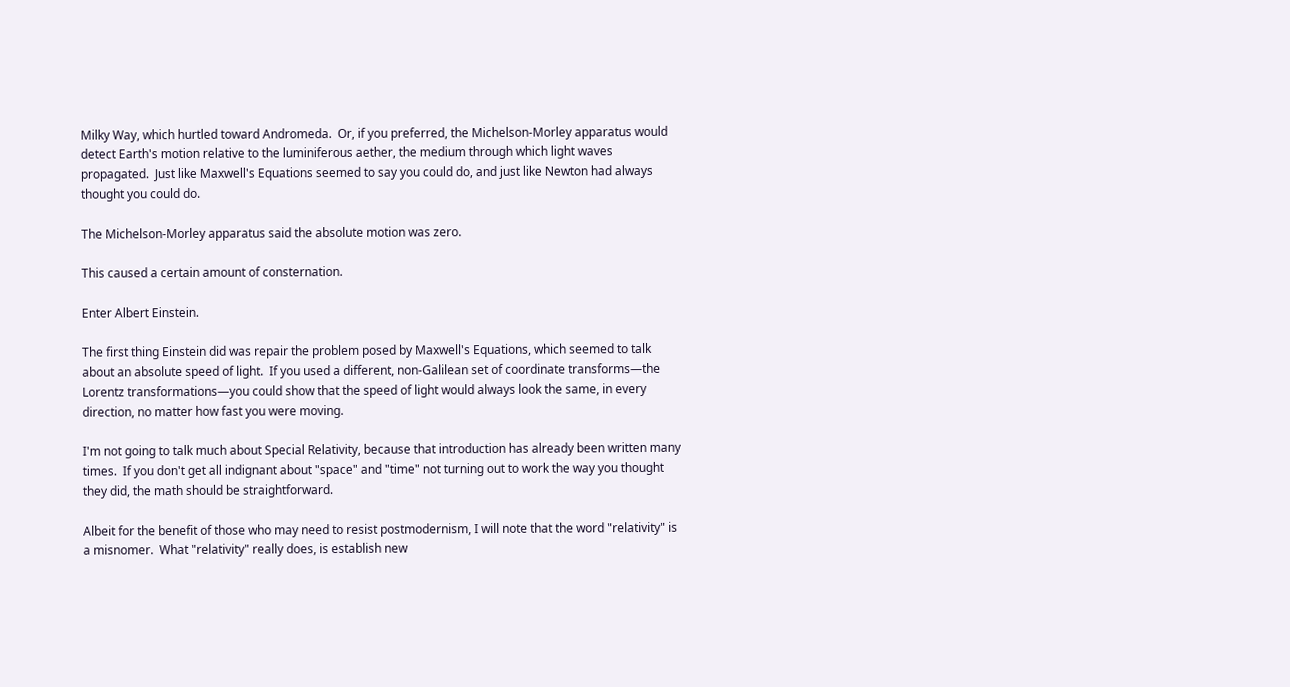Milky Way, which hurtled toward Andromeda.  Or, if you preferred, the Michelson-Morley apparatus would detect Earth's motion relative to the luminiferous aether, the medium through which light waves propagated.  Just like Maxwell's Equations seemed to say you could do, and just like Newton had always thought you could do.

The Michelson-Morley apparatus said the absolute motion was zero.

This caused a certain amount of consternation.

Enter Albert Einstein.

The first thing Einstein did was repair the problem posed by Maxwell's Equations, which seemed to talk about an absolute speed of light.  If you used a different, non-Galilean set of coordinate transforms—the Lorentz transformations—you could show that the speed of light would always look the same, in every direction, no matter how fast you were moving.

I'm not going to talk much about Special Relativity, because that introduction has already been written many times.  If you don't get all indignant about "space" and "time" not turning out to work the way you thought they did, the math should be straightforward.

Albeit for the benefit of those who may need to resist postmodernism, I will note that the word "relativity" is a misnomer.  What "relativity" really does, is establish new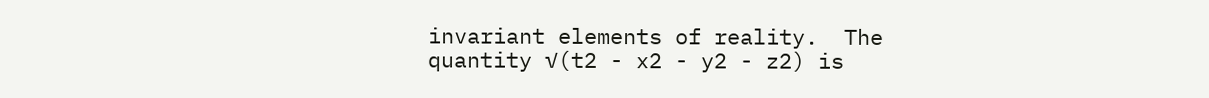invariant elements of reality.  The quantity √(t2 - x2 - y2 - z2) is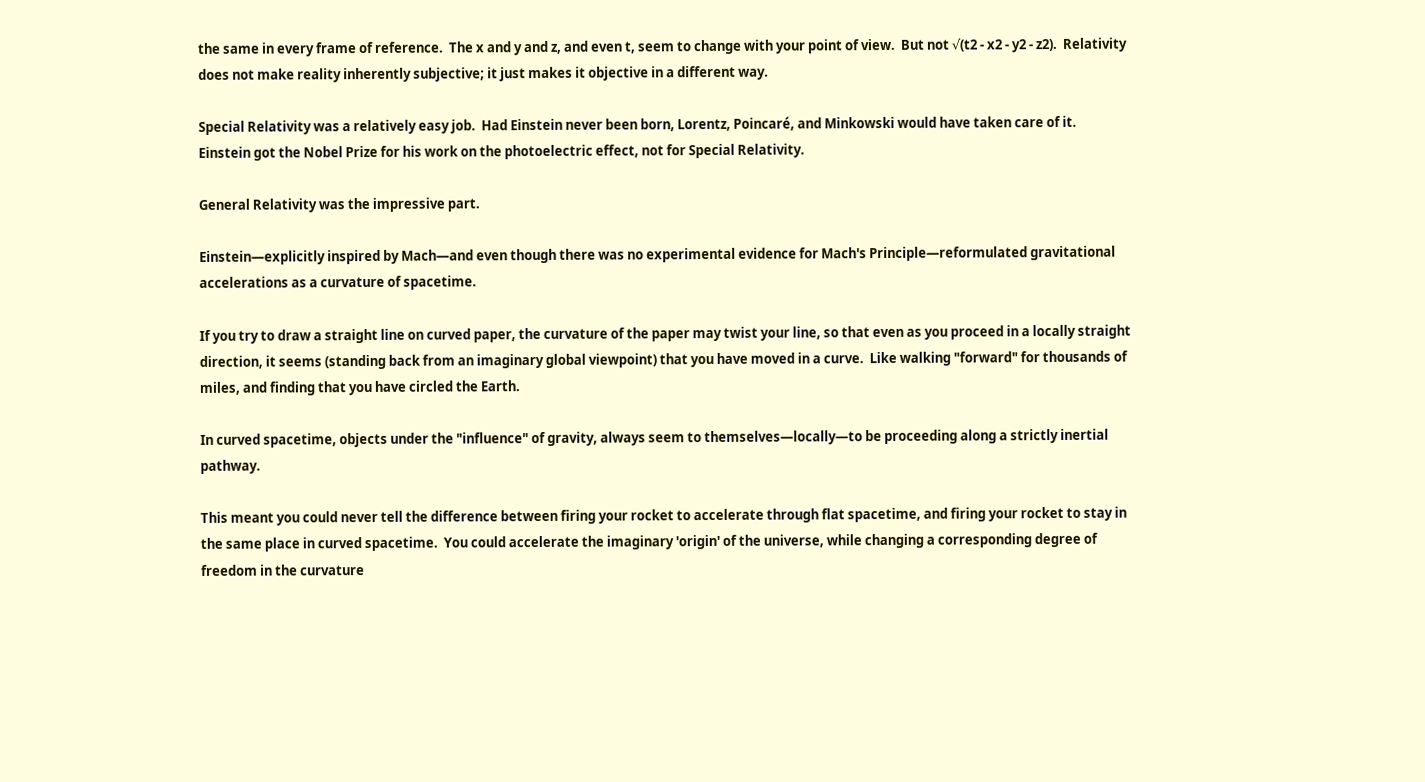the same in every frame of reference.  The x and y and z, and even t, seem to change with your point of view.  But not √(t2 - x2 - y2 - z2).  Relativity does not make reality inherently subjective; it just makes it objective in a different way.

Special Relativity was a relatively easy job.  Had Einstein never been born, Lorentz, Poincaré, and Minkowski would have taken care of it.  Einstein got the Nobel Prize for his work on the photoelectric effect, not for Special Relativity.

General Relativity was the impressive part.

Einstein—explicitly inspired by Mach—and even though there was no experimental evidence for Mach's Principle—reformulated gravitational accelerations as a curvature of spacetime.

If you try to draw a straight line on curved paper, the curvature of the paper may twist your line, so that even as you proceed in a locally straight direction, it seems (standing back from an imaginary global viewpoint) that you have moved in a curve.  Like walking "forward" for thousands of miles, and finding that you have circled the Earth.

In curved spacetime, objects under the "influence" of gravity, always seem to themselves—locally—to be proceeding along a strictly inertial pathway.

This meant you could never tell the difference between firing your rocket to accelerate through flat spacetime, and firing your rocket to stay in the same place in curved spacetime.  You could accelerate the imaginary 'origin' of the universe, while changing a corresponding degree of freedom in the curvature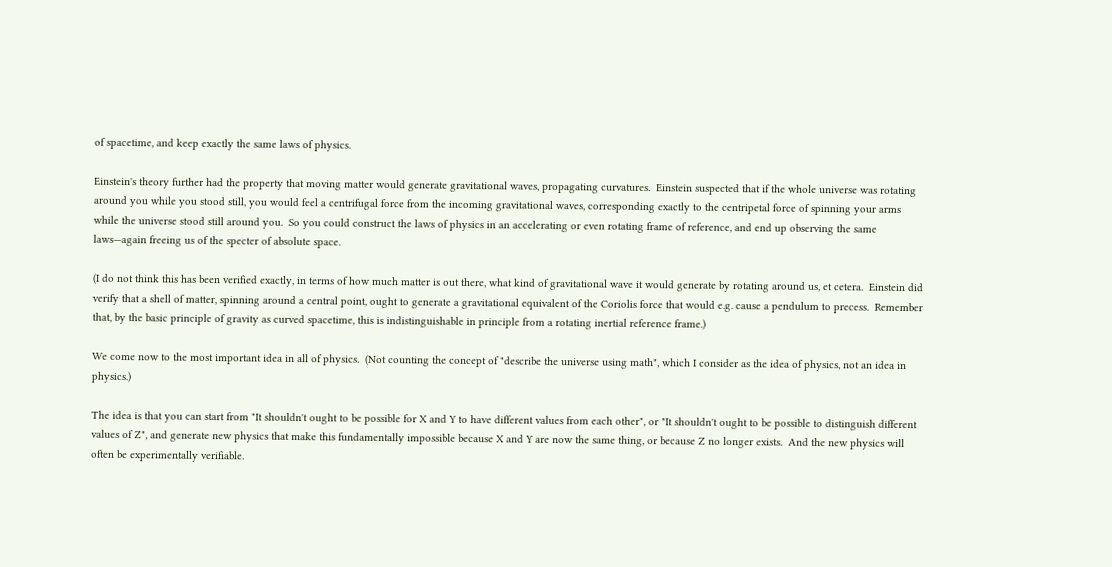of spacetime, and keep exactly the same laws of physics.

Einstein's theory further had the property that moving matter would generate gravitational waves, propagating curvatures.  Einstein suspected that if the whole universe was rotating around you while you stood still, you would feel a centrifugal force from the incoming gravitational waves, corresponding exactly to the centripetal force of spinning your arms while the universe stood still around you.  So you could construct the laws of physics in an accelerating or even rotating frame of reference, and end up observing the same laws—again freeing us of the specter of absolute space.

(I do not think this has been verified exactly, in terms of how much matter is out there, what kind of gravitational wave it would generate by rotating around us, et cetera.  Einstein did verify that a shell of matter, spinning around a central point, ought to generate a gravitational equivalent of the Coriolis force that would e.g. cause a pendulum to precess.  Remember that, by the basic principle of gravity as curved spacetime, this is indistinguishable in principle from a rotating inertial reference frame.)

We come now to the most important idea in all of physics.  (Not counting the concept of "describe the universe using math", which I consider as the idea of physics, not an idea in physics.)

The idea is that you can start from "It shouldn't ought to be possible for X and Y to have different values from each other", or "It shouldn't ought to be possible to distinguish different values of Z", and generate new physics that make this fundamentally impossible because X and Y are now the same thing, or because Z no longer exists.  And the new physics will often be experimentally verifiable.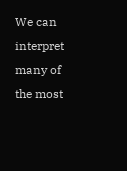We can interpret many of the most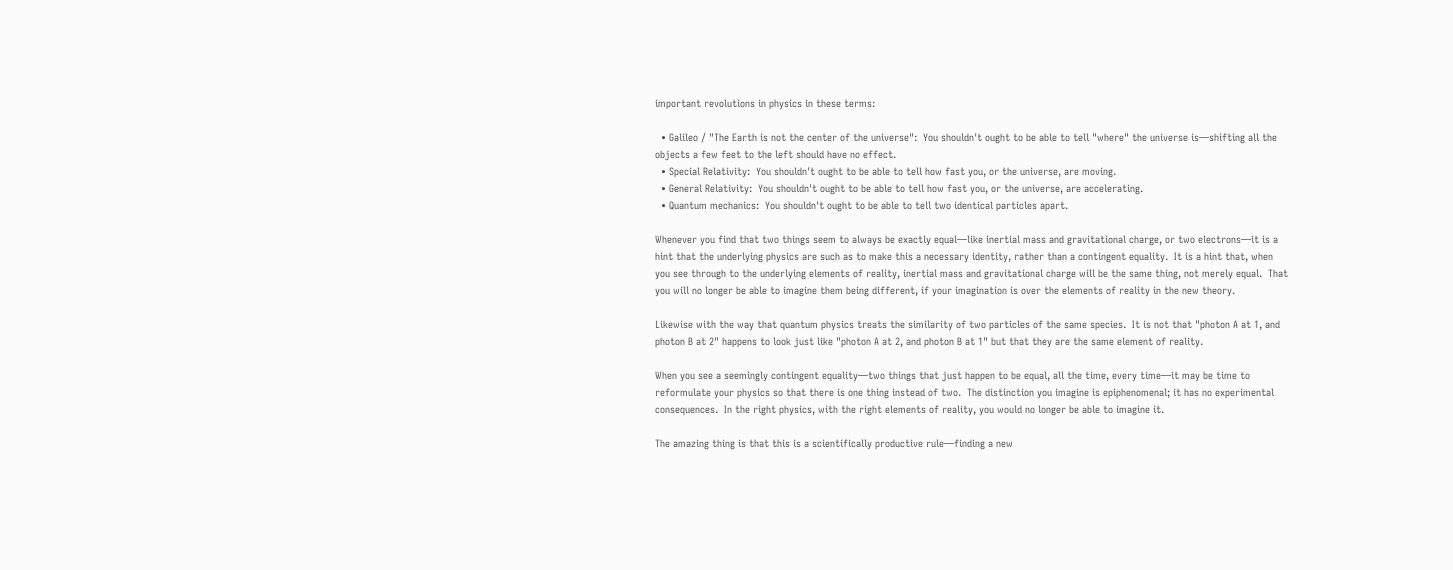important revolutions in physics in these terms:

  • Galileo / "The Earth is not the center of the universe":  You shouldn't ought to be able to tell "where" the universe is—shifting all the objects a few feet to the left should have no effect.
  • Special Relativity:  You shouldn't ought to be able to tell how fast you, or the universe, are moving.
  • General Relativity:  You shouldn't ought to be able to tell how fast you, or the universe, are accelerating.
  • Quantum mechanics:  You shouldn't ought to be able to tell two identical particles apart.

Whenever you find that two things seem to always be exactly equal—like inertial mass and gravitational charge, or two electrons—it is a hint that the underlying physics are such as to make this a necessary identity, rather than a contingent equality.  It is a hint that, when you see through to the underlying elements of reality, inertial mass and gravitational charge will be the same thing, not merely equal.  That you will no longer be able to imagine them being different, if your imagination is over the elements of reality in the new theory.

Likewise with the way that quantum physics treats the similarity of two particles of the same species.  It is not that "photon A at 1, and photon B at 2" happens to look just like "photon A at 2, and photon B at 1" but that they are the same element of reality.

When you see a seemingly contingent equality—two things that just happen to be equal, all the time, every time—it may be time to reformulate your physics so that there is one thing instead of two.  The distinction you imagine is epiphenomenal; it has no experimental consequences.  In the right physics, with the right elements of reality, you would no longer be able to imagine it.

The amazing thing is that this is a scientifically productive rule—finding a new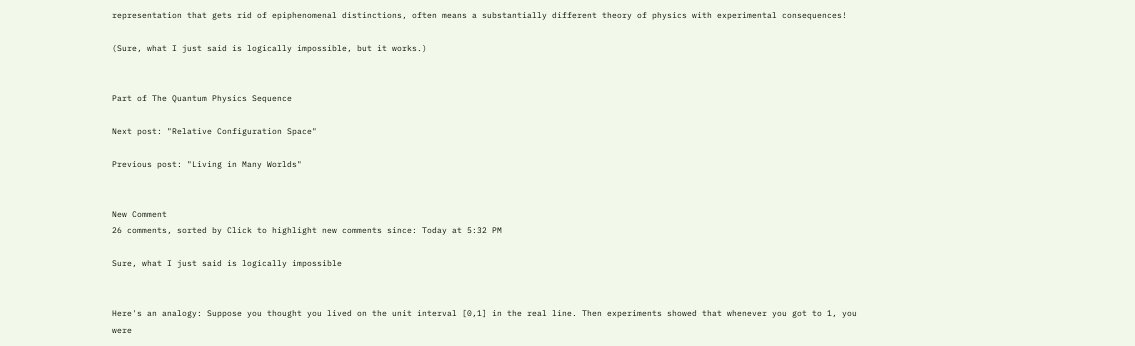representation that gets rid of epiphenomenal distinctions, often means a substantially different theory of physics with experimental consequences!

(Sure, what I just said is logically impossible, but it works.)


Part of The Quantum Physics Sequence

Next post: "Relative Configuration Space"

Previous post: "Living in Many Worlds"


New Comment
26 comments, sorted by Click to highlight new comments since: Today at 5:32 PM

Sure, what I just said is logically impossible


Here's an analogy: Suppose you thought you lived on the unit interval [0,1] in the real line. Then experiments showed that whenever you got to 1, you were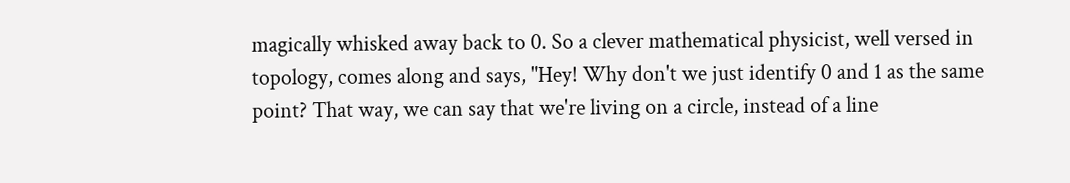magically whisked away back to 0. So a clever mathematical physicist, well versed in topology, comes along and says, "Hey! Why don't we just identify 0 and 1 as the same point? That way, we can say that we're living on a circle, instead of a line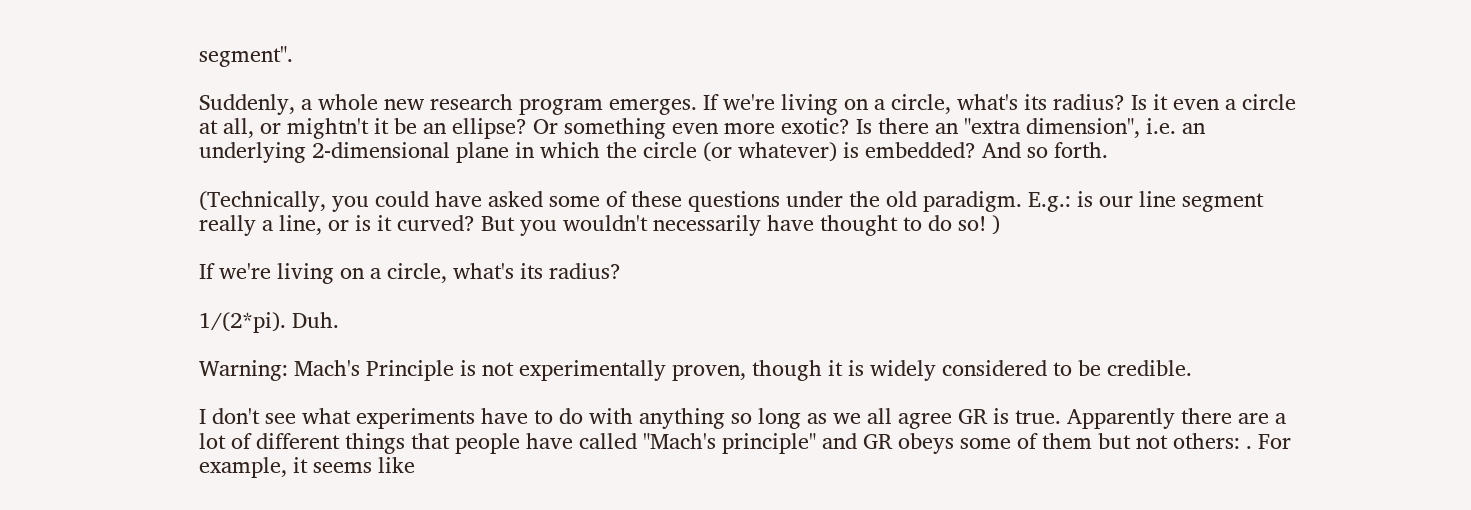segment".

Suddenly, a whole new research program emerges. If we're living on a circle, what's its radius? Is it even a circle at all, or mightn't it be an ellipse? Or something even more exotic? Is there an "extra dimension", i.e. an underlying 2-dimensional plane in which the circle (or whatever) is embedded? And so forth.

(Technically, you could have asked some of these questions under the old paradigm. E.g.: is our line segment really a line, or is it curved? But you wouldn't necessarily have thought to do so! )

If we're living on a circle, what's its radius?

1/(2*pi). Duh.

Warning: Mach's Principle is not experimentally proven, though it is widely considered to be credible.

I don't see what experiments have to do with anything so long as we all agree GR is true. Apparently there are a lot of different things that people have called "Mach's principle" and GR obeys some of them but not others: . For example, it seems like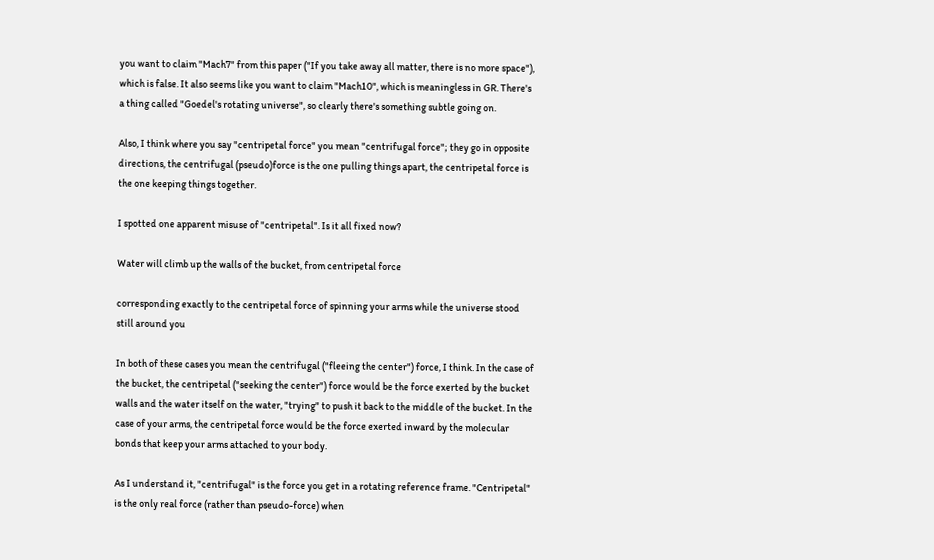you want to claim "Mach7" from this paper ("If you take away all matter, there is no more space"), which is false. It also seems like you want to claim "Mach10", which is meaningless in GR. There's a thing called "Goedel's rotating universe", so clearly there's something subtle going on.

Also, I think where you say "centripetal force" you mean "centrifugal force"; they go in opposite directions, the centrifugal (pseudo)force is the one pulling things apart, the centripetal force is the one keeping things together.

I spotted one apparent misuse of "centripetal". Is it all fixed now?

Water will climb up the walls of the bucket, from centripetal force

corresponding exactly to the centripetal force of spinning your arms while the universe stood still around you

In both of these cases you mean the centrifugal ("fleeing the center") force, I think. In the case of the bucket, the centripetal ("seeking the center") force would be the force exerted by the bucket walls and the water itself on the water, "trying" to push it back to the middle of the bucket. In the case of your arms, the centripetal force would be the force exerted inward by the molecular bonds that keep your arms attached to your body.

As I understand it, "centrifugal" is the force you get in a rotating reference frame. "Centripetal" is the only real force (rather than pseudo-force) when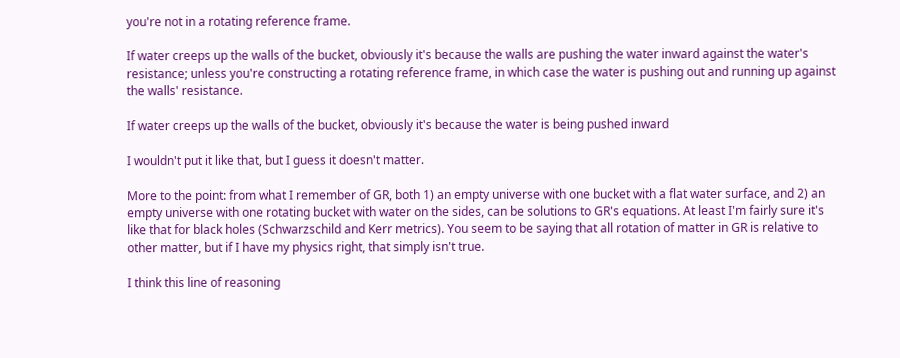you're not in a rotating reference frame.

If water creeps up the walls of the bucket, obviously it's because the walls are pushing the water inward against the water's resistance; unless you're constructing a rotating reference frame, in which case the water is pushing out and running up against the walls' resistance.

If water creeps up the walls of the bucket, obviously it's because the water is being pushed inward

I wouldn't put it like that, but I guess it doesn't matter.

More to the point: from what I remember of GR, both 1) an empty universe with one bucket with a flat water surface, and 2) an empty universe with one rotating bucket with water on the sides, can be solutions to GR's equations. At least I'm fairly sure it's like that for black holes (Schwarzschild and Kerr metrics). You seem to be saying that all rotation of matter in GR is relative to other matter, but if I have my physics right, that simply isn't true.

I think this line of reasoning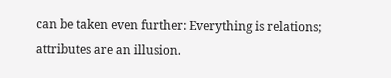can be taken even further: Everything is relations; attributes are an illusion.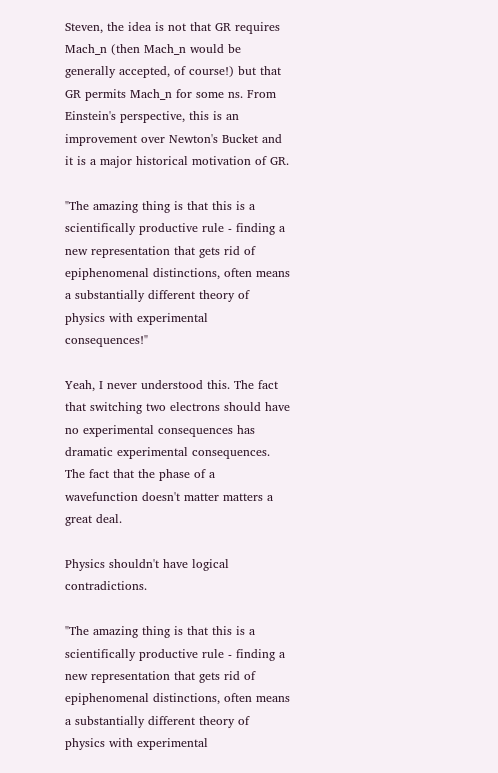Steven, the idea is not that GR requires Mach_n (then Mach_n would be generally accepted, of course!) but that GR permits Mach_n for some ns. From Einstein's perspective, this is an improvement over Newton's Bucket and it is a major historical motivation of GR.

"The amazing thing is that this is a scientifically productive rule - finding a new representation that gets rid of epiphenomenal distinctions, often means a substantially different theory of physics with experimental consequences!"

Yeah, I never understood this. The fact that switching two electrons should have no experimental consequences has dramatic experimental consequences. The fact that the phase of a wavefunction doesn't matter matters a great deal.

Physics shouldn't have logical contradictions.

"The amazing thing is that this is a scientifically productive rule - finding a new representation that gets rid of epiphenomenal distinctions, often means a substantially different theory of physics with experimental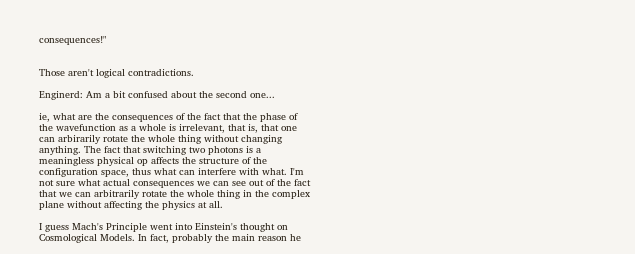consequences!"


Those aren't logical contradictions.

Enginerd: Am a bit confused about the second one...

ie, what are the consequences of the fact that the phase of the wavefunction as a whole is irrelevant, that is, that one can arbirarily rotate the whole thing without changing anything. The fact that switching two photons is a meaningless physical op affects the structure of the configuration space, thus what can interfere with what. I'm not sure what actual consequences we can see out of the fact that we can arbitrarily rotate the whole thing in the complex plane without affecting the physics at all.

I guess Mach's Principle went into Einstein's thought on Cosmological Models. In fact, probably the main reason he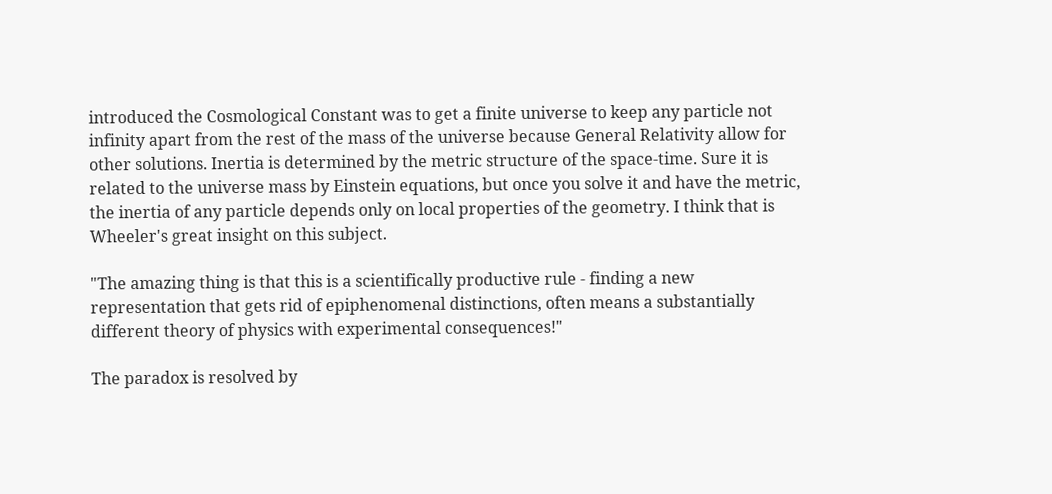introduced the Cosmological Constant was to get a finite universe to keep any particle not infinity apart from the rest of the mass of the universe because General Relativity allow for other solutions. Inertia is determined by the metric structure of the space-time. Sure it is related to the universe mass by Einstein equations, but once you solve it and have the metric, the inertia of any particle depends only on local properties of the geometry. I think that is Wheeler's great insight on this subject.

"The amazing thing is that this is a scientifically productive rule - finding a new representation that gets rid of epiphenomenal distinctions, often means a substantially different theory of physics with experimental consequences!"

The paradox is resolved by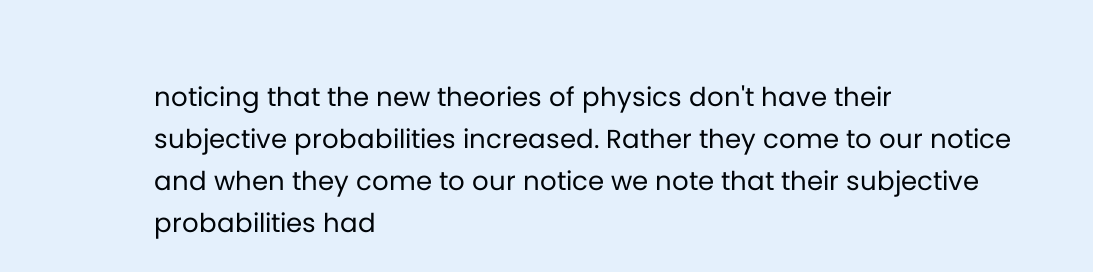noticing that the new theories of physics don't have their subjective probabilities increased. Rather they come to our notice and when they come to our notice we note that their subjective probabilities had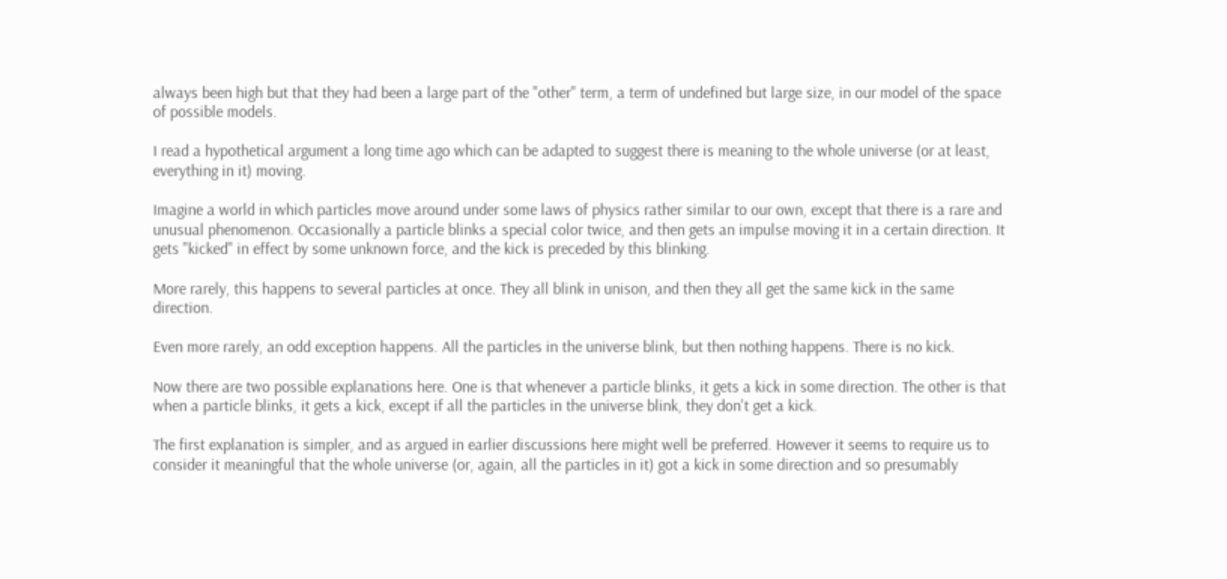always been high but that they had been a large part of the "other" term, a term of undefined but large size, in our model of the space of possible models.

I read a hypothetical argument a long time ago which can be adapted to suggest there is meaning to the whole universe (or at least, everything in it) moving.

Imagine a world in which particles move around under some laws of physics rather similar to our own, except that there is a rare and unusual phenomenon. Occasionally a particle blinks a special color twice, and then gets an impulse moving it in a certain direction. It gets "kicked" in effect by some unknown force, and the kick is preceded by this blinking.

More rarely, this happens to several particles at once. They all blink in unison, and then they all get the same kick in the same direction.

Even more rarely, an odd exception happens. All the particles in the universe blink, but then nothing happens. There is no kick.

Now there are two possible explanations here. One is that whenever a particle blinks, it gets a kick in some direction. The other is that when a particle blinks, it gets a kick, except if all the particles in the universe blink, they don't get a kick.

The first explanation is simpler, and as argued in earlier discussions here might well be preferred. However it seems to require us to consider it meaningful that the whole universe (or, again, all the particles in it) got a kick in some direction and so presumably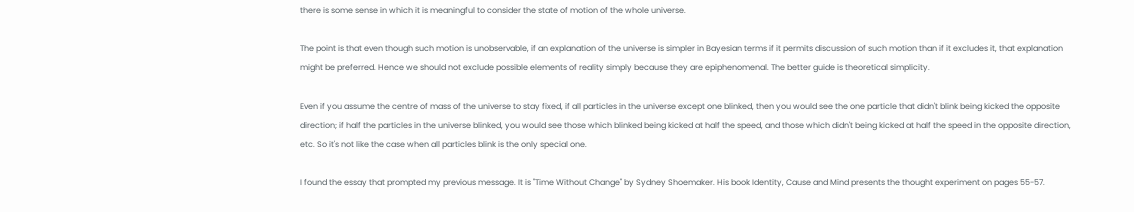there is some sense in which it is meaningful to consider the state of motion of the whole universe.

The point is that even though such motion is unobservable, if an explanation of the universe is simpler in Bayesian terms if it permits discussion of such motion than if it excludes it, that explanation might be preferred. Hence we should not exclude possible elements of reality simply because they are epiphenomenal. The better guide is theoretical simplicity.

Even if you assume the centre of mass of the universe to stay fixed, if all particles in the universe except one blinked, then you would see the one particle that didn't blink being kicked the opposite direction; if half the particles in the universe blinked, you would see those which blinked being kicked at half the speed, and those which didn't being kicked at half the speed in the opposite direction, etc. So it's not like the case when all particles blink is the only special one.

I found the essay that prompted my previous message. It is "Time Without Change" by Sydney Shoemaker. His book Identity, Cause and Mind presents the thought experiment on pages 55-57.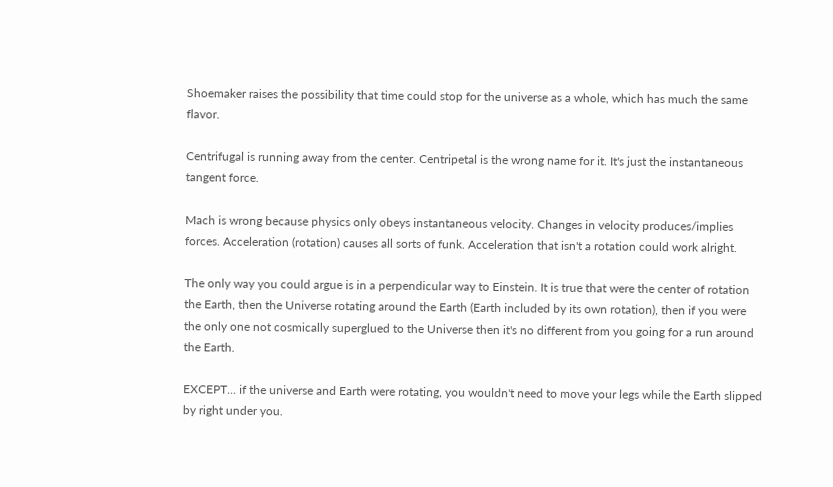Shoemaker raises the possibility that time could stop for the universe as a whole, which has much the same flavor.

Centrifugal is running away from the center. Centripetal is the wrong name for it. It's just the instantaneous tangent force.

Mach is wrong because physics only obeys instantaneous velocity. Changes in velocity produces/implies forces. Acceleration (rotation) causes all sorts of funk. Acceleration that isn't a rotation could work alright.

The only way you could argue is in a perpendicular way to Einstein. It is true that were the center of rotation the Earth, then the Universe rotating around the Earth (Earth included by its own rotation), then if you were the only one not cosmically superglued to the Universe then it's no different from you going for a run around the Earth.

EXCEPT... if the universe and Earth were rotating, you wouldn't need to move your legs while the Earth slipped by right under you.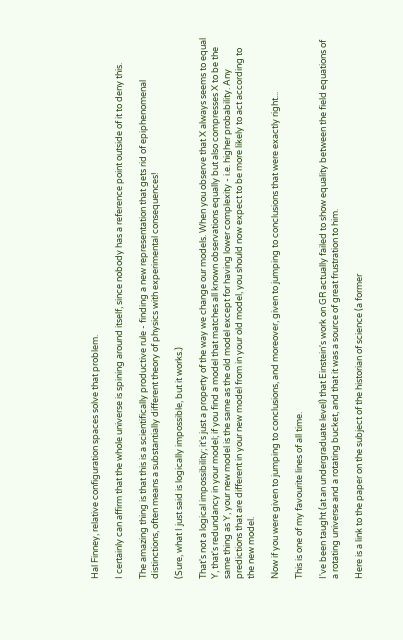Hal Finney, relative configuration spaces solve that problem.

I certainly can affirm that the whole universe is spining around itself, since nobody has a reference point outside of it to deny this.

The amazing thing is that this is a scientifically productive rule - finding a new representation that gets rid of epiphenomenal distinctions, often means a substantially different theory of physics with experimental consequences!

(Sure, what I just said is logically impossible, but it works.)

That's not a logical impossibility; it's just a property of the way we change our models. When you observe that X always seems to equal Y, that's redundancy in your model; if you find a model that matches all known observations equally but also compresses X to be the same thing as Y, your new model is the same as the old model except for having lower complexity - i.e. higher probability. Any predictions that are different in your new model from in your old model, you should now expect to be more likely to act according to the new model.

Now if you were given to jumping to conclusions, and moreover, given to jumping to conclusions that were exactly right...

This is one of my favourite lines of all time.

I've been taught (at an undergraduate level) that Einstein's work on GR actually failed to show equality between the field equations of a rotating universe and a rotating bucket, and that it was a source of great frustration to him.

Here is a link to the paper on the subject of the historian of science (a former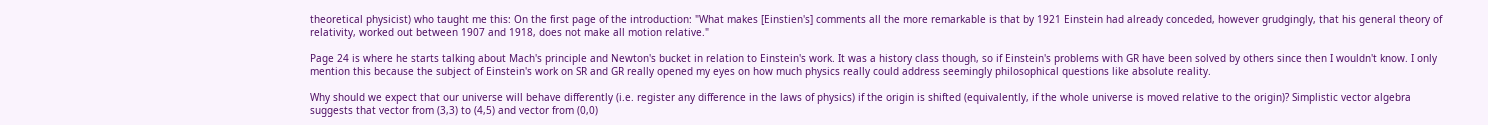theoretical physicist) who taught me this: On the first page of the introduction: "What makes [Einstien's] comments all the more remarkable is that by 1921 Einstein had already conceded, however grudgingly, that his general theory of relativity, worked out between 1907 and 1918, does not make all motion relative."

Page 24 is where he starts talking about Mach's principle and Newton's bucket in relation to Einstein's work. It was a history class though, so if Einstein's problems with GR have been solved by others since then I wouldn't know. I only mention this because the subject of Einstein's work on SR and GR really opened my eyes on how much physics really could address seemingly philosophical questions like absolute reality.

Why should we expect that our universe will behave differently (i.e. register any difference in the laws of physics) if the origin is shifted (equivalently, if the whole universe is moved relative to the origin)? Simplistic vector algebra suggests that vector from (3,3) to (4,5) and vector from (0,0)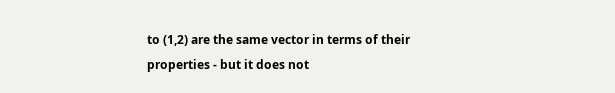to (1,2) are the same vector in terms of their properties - but it does not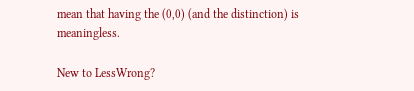mean that having the (0,0) (and the distinction) is meaningless.

New to LessWrong?